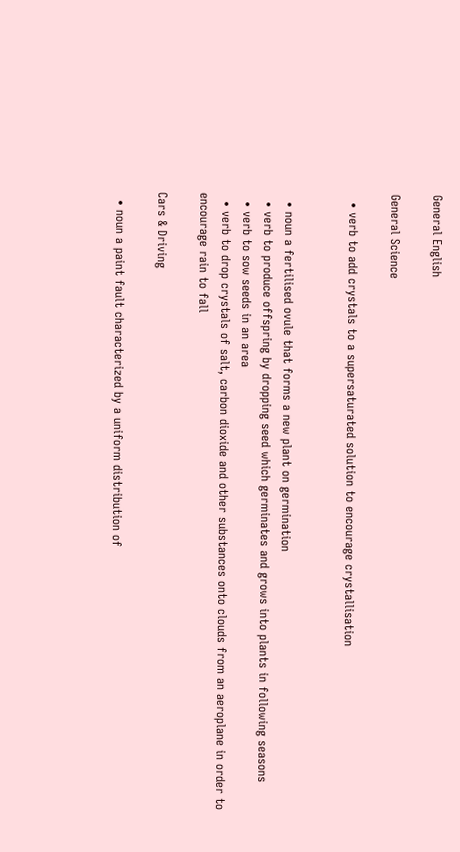General English

General Science

  • verb to add crystals to a supersaturated solution to encourage crystallisation


  • noun a fertilised ovule that forms a new plant on germination
  • verb to produce offspring by dropping seed which germinates and grows into plants in following seasons
  • verb to sow seeds in an area
  • verb to drop crystals of salt, carbon dioxide and other substances onto clouds from an aeroplane in order to encourage rain to fall

Cars & Driving

  • noun a paint fault characterized by a uniform distribution of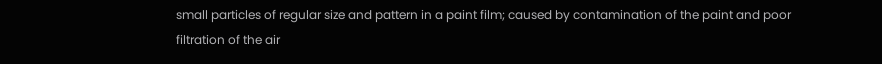small particles of regular size and pattern in a paint film; caused by contamination of the paint and poor filtration of the air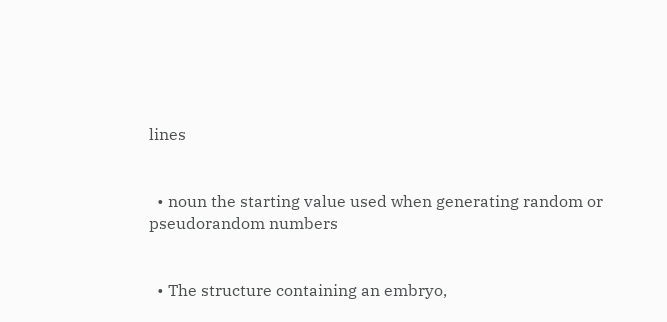lines


  • noun the starting value used when generating random or pseudorandom numbers


  • The structure containing an embryo,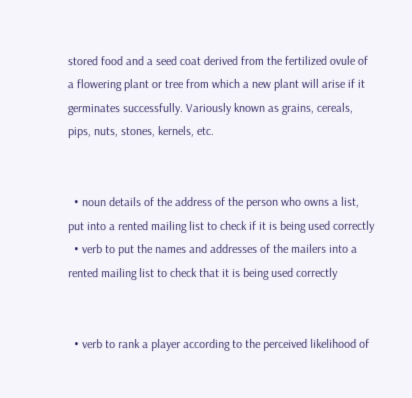stored food and a seed coat derived from the fertilized ovule of a flowering plant or tree from which a new plant will arise if it germinates successfully. Variously known as grains, cereals, pips, nuts, stones, kernels, etc.


  • noun details of the address of the person who owns a list, put into a rented mailing list to check if it is being used correctly
  • verb to put the names and addresses of the mailers into a rented mailing list to check that it is being used correctly


  • verb to rank a player according to the perceived likelihood of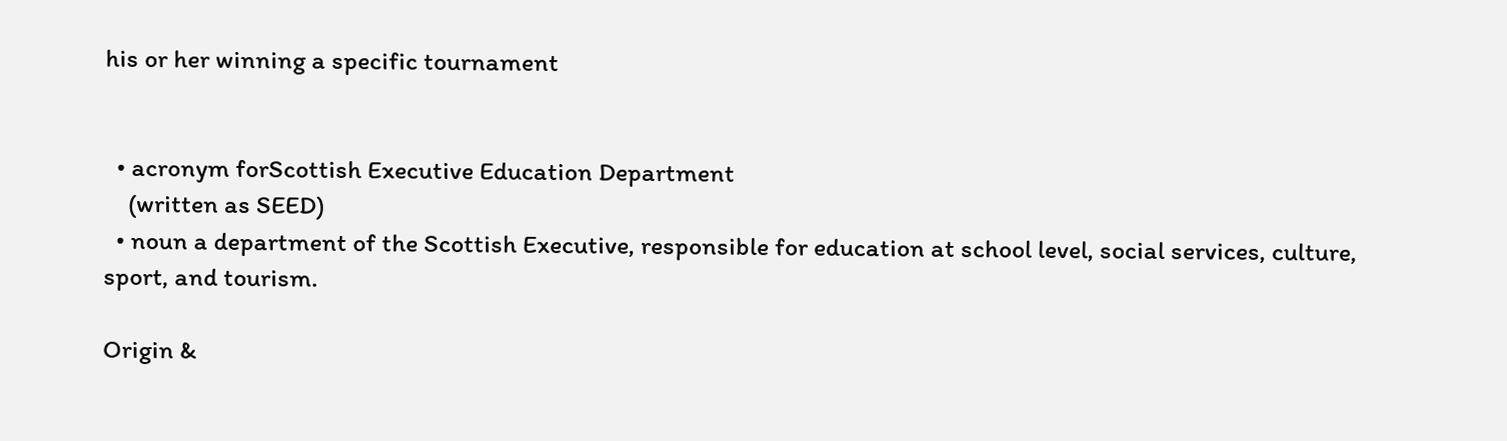his or her winning a specific tournament


  • acronym forScottish Executive Education Department
    (written as SEED)
  • noun a department of the Scottish Executive, responsible for education at school level, social services, culture, sport, and tourism.

Origin &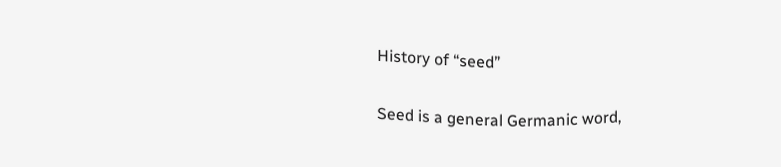History of “seed”

Seed is a general Germanic word,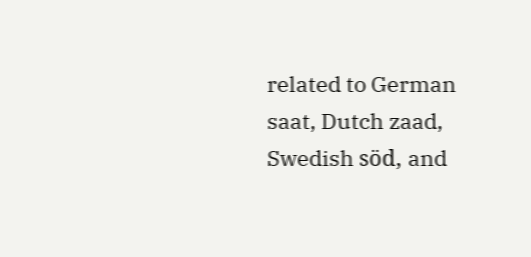related to German saat, Dutch zaad, Swedish söd, and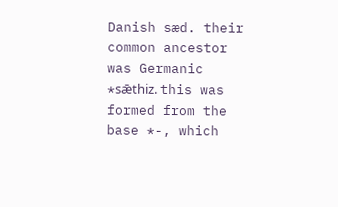Danish sæd. their common ancestor was Germanic *sǣthiz. this was formed from the base *-, which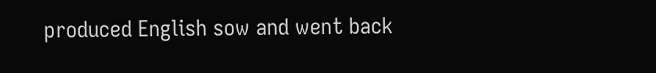produced English sow and went back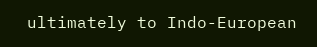ultimately to Indo-European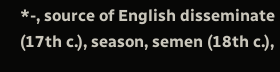*-, source of English disseminate (17th c.), season, semen (18th c.),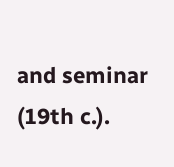and seminar (19th c.).